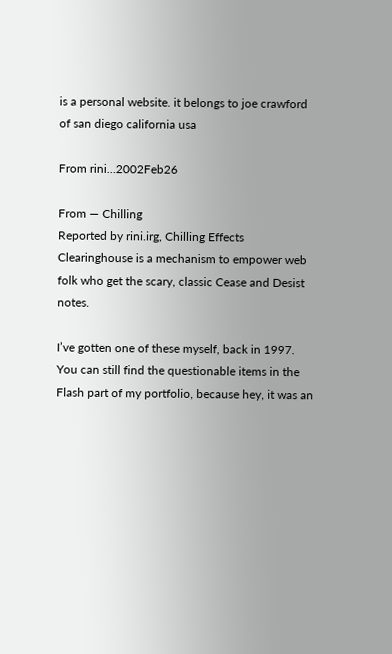is a personal website. it belongs to joe crawford of san diego california usa

From rini…2002Feb26

From — Chilling
Reported by rini.irg, Chilling Effects Clearinghouse is a mechanism to empower web folk who get the scary, classic Cease and Desist notes.

I’ve gotten one of these myself, back in 1997. You can still find the questionable items in the Flash part of my portfolio, because hey, it was an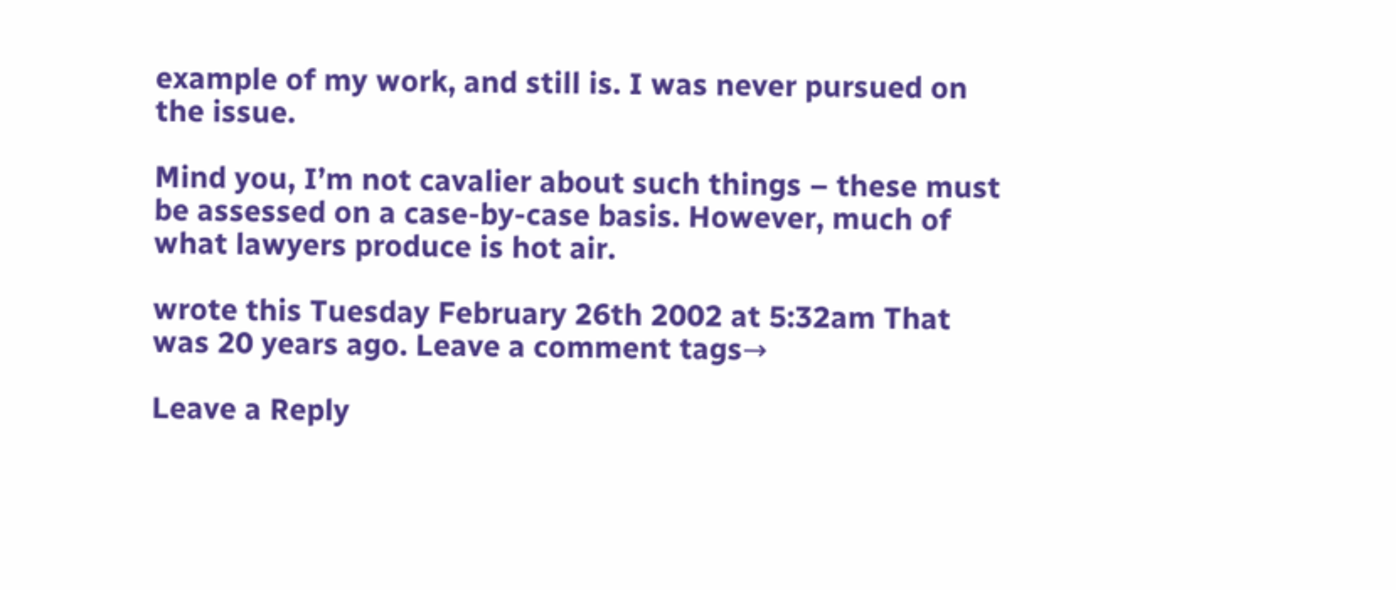example of my work, and still is. I was never pursued on the issue.

Mind you, I’m not cavalier about such things – these must be assessed on a case-by-case basis. However, much of what lawyers produce is hot air.

wrote this Tuesday February 26th 2002 at 5:32am That was 20 years ago. Leave a comment tags→

Leave a Reply